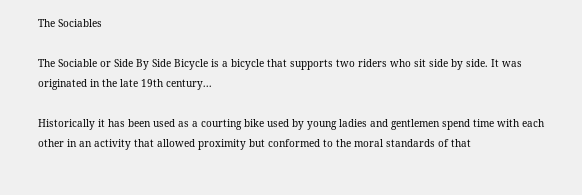The Sociables

The Sociable or Side By Side Bicycle is a bicycle that supports two riders who sit side by side. It was originated in the late 19th century...

Historically it has been used as a courting bike used by young ladies and gentlemen spend time with each other in an activity that allowed proximity but conformed to the moral standards of that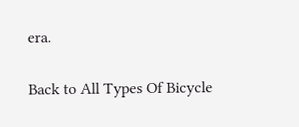era.


Back to All Types Of Bicycle